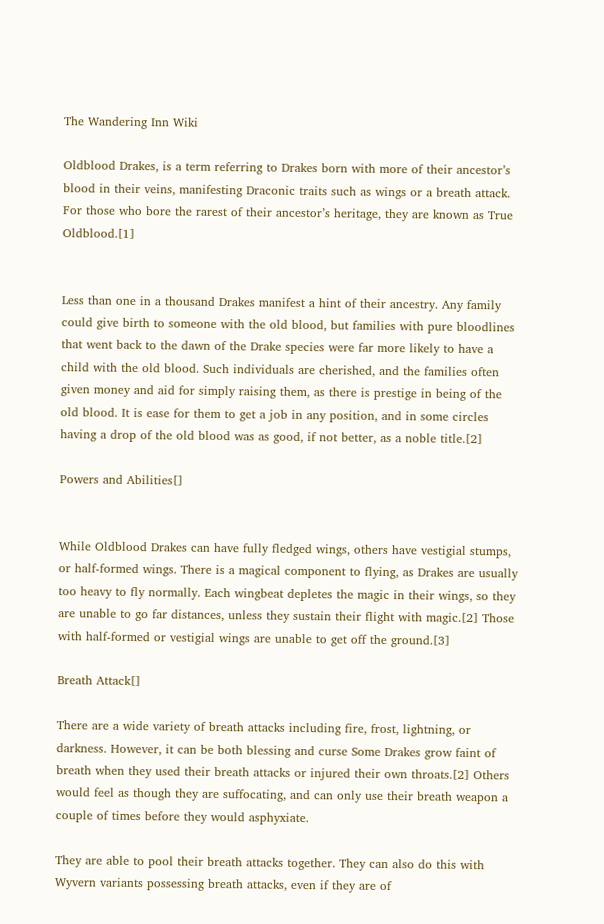The Wandering Inn Wiki

Oldblood Drakes, is a term referring to Drakes born with more of their ancestor’s blood in their veins, manifesting Draconic traits such as wings or a breath attack. For those who bore the rarest of their ancestor’s heritage, they are known as True Oldblood.[1]


Less than one in a thousand Drakes manifest a hint of their ancestry. Any family could give birth to someone with the old blood, but families with pure bloodlines that went back to the dawn of the Drake species were far more likely to have a child with the old blood. Such individuals are cherished, and the families often given money and aid for simply raising them, as there is prestige in being of the old blood. It is ease for them to get a job in any position, and in some circles having a drop of the old blood was as good, if not better, as a noble title.[2]

Powers and Abilities[]


While Oldblood Drakes can have fully fledged wings, others have vestigial stumps, or half-formed wings. There is a magical component to flying, as Drakes are usually too heavy to fly normally. Each wingbeat depletes the magic in their wings, so they are unable to go far distances, unless they sustain their flight with magic.[2] Those with half-formed or vestigial wings are unable to get off the ground.[3]

Breath Attack[]

There are a wide variety of breath attacks including fire, frost, lightning, or darkness. However, it can be both blessing and curse Some Drakes grow faint of breath when they used their breath attacks or injured their own throats.[2] Others would feel as though they are suffocating, and can only use their breath weapon a couple of times before they would asphyxiate.

They are able to pool their breath attacks together. They can also do this with Wyvern variants possessing breath attacks, even if they are of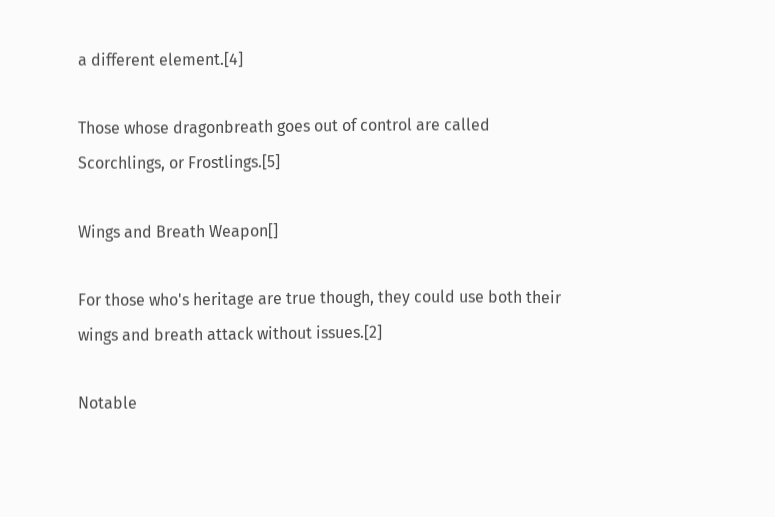a different element.[4]

Those whose dragonbreath goes out of control are called Scorchlings, or Frostlings.[5]

Wings and Breath Weapon[]

For those who's heritage are true though, they could use both their wings and breath attack without issues.[2]

Notable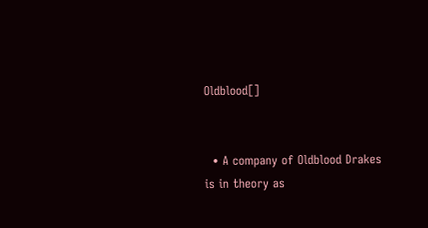Oldblood[]


  • A company of Oldblood Drakes is in theory as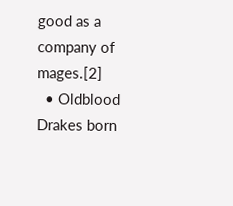good as a company of mages.[2]
  • Oldblood Drakes born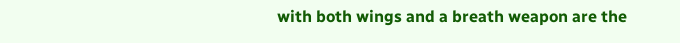with both wings and a breath weapon are the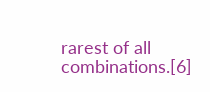rarest of all combinations.[6]